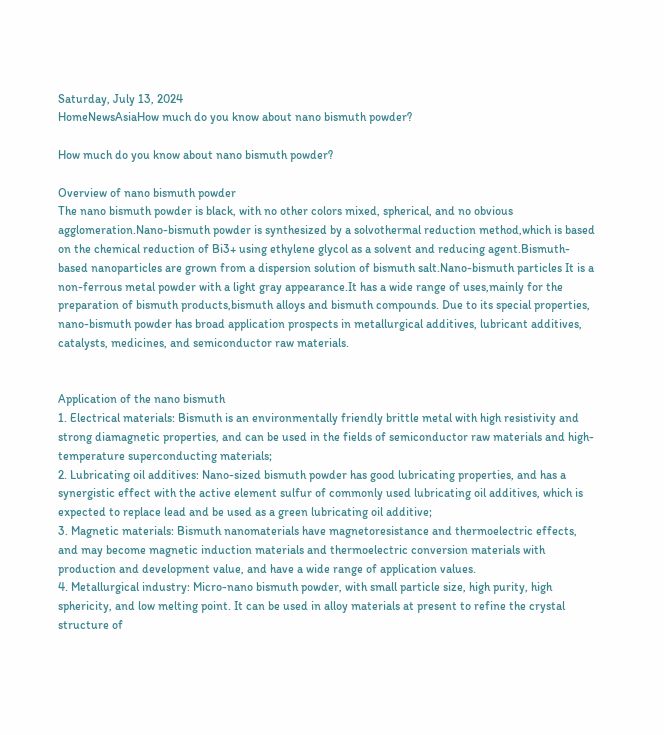Saturday, July 13, 2024
HomeNewsAsiaHow much do you know about nano bismuth powder?

How much do you know about nano bismuth powder?

Overview of nano bismuth powder
The nano bismuth powder is black, with no other colors mixed, spherical, and no obvious agglomeration.Nano-bismuth powder is synthesized by a solvothermal reduction method,which is based on the chemical reduction of Bi3+ using ethylene glycol as a solvent and reducing agent.Bismuth-based nanoparticles are grown from a dispersion solution of bismuth salt.Nano-bismuth particles It is a non-ferrous metal powder with a light gray appearance.It has a wide range of uses,mainly for the preparation of bismuth products,bismuth alloys and bismuth compounds. Due to its special properties, nano-bismuth powder has broad application prospects in metallurgical additives, lubricant additives, catalysts, medicines, and semiconductor raw materials.


Application of the nano bismuth
1. Electrical materials: Bismuth is an environmentally friendly brittle metal with high resistivity and strong diamagnetic properties, and can be used in the fields of semiconductor raw materials and high-temperature superconducting materials;
2. Lubricating oil additives: Nano-sized bismuth powder has good lubricating properties, and has a synergistic effect with the active element sulfur of commonly used lubricating oil additives, which is expected to replace lead and be used as a green lubricating oil additive;
3. Magnetic materials: Bismuth nanomaterials have magnetoresistance and thermoelectric effects, and may become magnetic induction materials and thermoelectric conversion materials with production and development value, and have a wide range of application values.
4. Metallurgical industry: Micro-nano bismuth powder, with small particle size, high purity, high sphericity, and low melting point. It can be used in alloy materials at present to refine the crystal structure of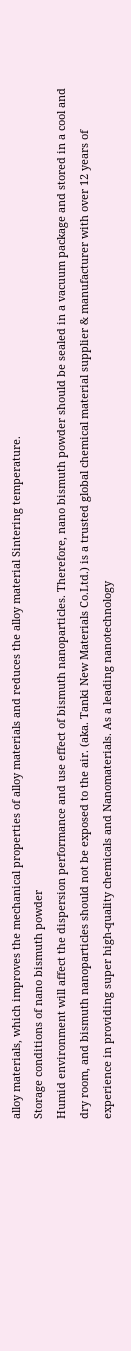alloy materials, which improves the mechanical properties of alloy materials and reduces the alloy material Sintering temperature.
Storage conditions of nano bismuth powder
Humid environment will affect the dispersion performance and use effect of bismuth nanoparticles. Therefore, nano bismuth powder should be sealed in a vacuum package and stored in a cool and dry room, and bismuth nanoparticles should not be exposed to the air. (aka. Tanki New Materials Co.Ltd.) is a trusted global chemical material supplier & manufacturer with over 12 years of experience in providing super high-quality chemicals and Nanomaterials. As a leading nanotechnology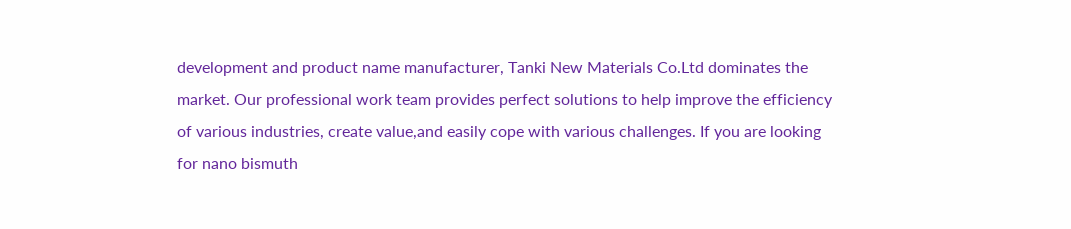development and product name manufacturer, Tanki New Materials Co.Ltd dominates the market. Our professional work team provides perfect solutions to help improve the efficiency of various industries, create value,and easily cope with various challenges. If you are looking for nano bismuth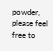powder, please feel free to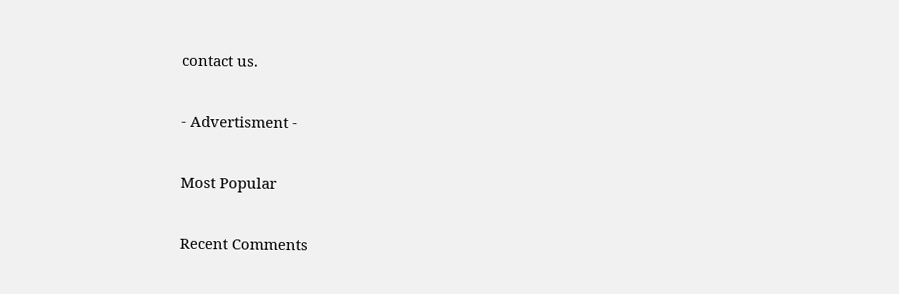contact us.

- Advertisment -

Most Popular

Recent Comments